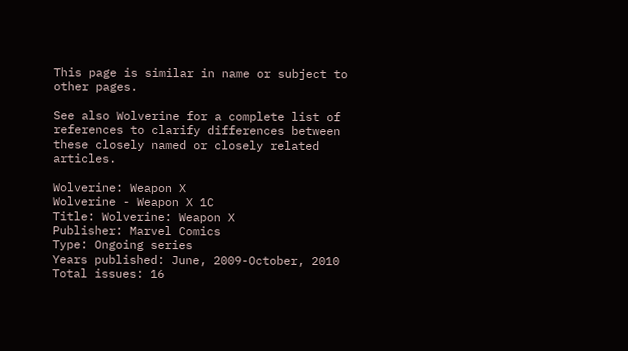This page is similar in name or subject to other pages.

See also Wolverine for a complete list of references to clarify differences between these closely named or closely related articles.

Wolverine: Weapon X
Wolverine - Weapon X 1C
Title: Wolverine: Weapon X
Publisher: Marvel Comics
Type: Ongoing series
Years published: June, 2009-October, 2010
Total issues: 16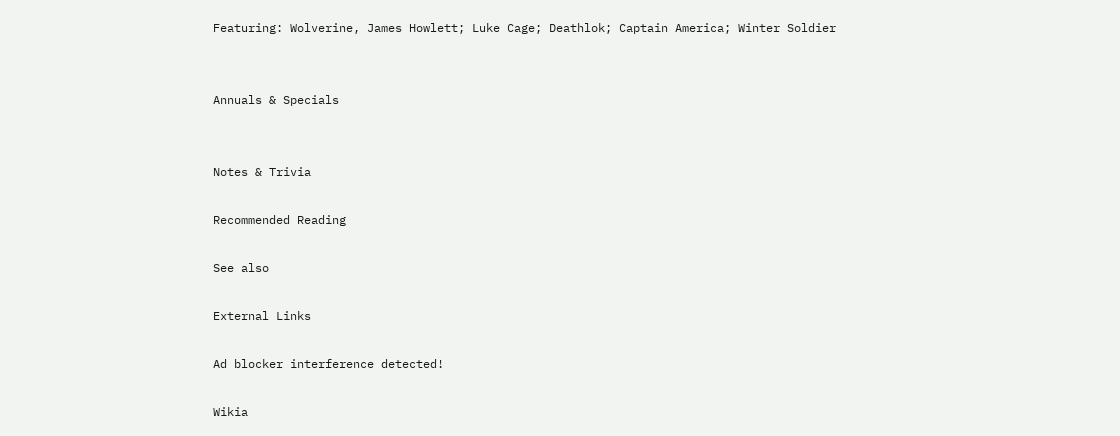Featuring: Wolverine, James Howlett; Luke Cage; Deathlok; Captain America; Winter Soldier


Annuals & Specials


Notes & Trivia

Recommended Reading

See also

External Links

Ad blocker interference detected!

Wikia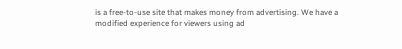is a free-to-use site that makes money from advertising. We have a modified experience for viewers using ad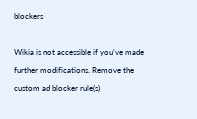blockers

Wikia is not accessible if you’ve made further modifications. Remove the custom ad blocker rule(s)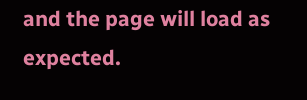and the page will load as expected.